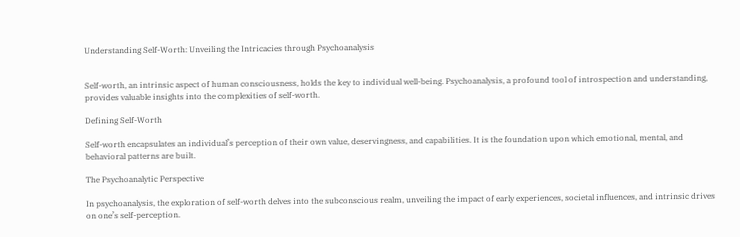Understanding Self-Worth: Unveiling the Intricacies through Psychoanalysis


Self-worth, an intrinsic aspect of human consciousness, holds the key to individual well-being. Psychoanalysis, a profound tool of introspection and understanding, provides valuable insights into the complexities of self-worth.

Defining Self-Worth

Self-worth encapsulates an individual’s perception of their own value, deservingness, and capabilities. It is the foundation upon which emotional, mental, and behavioral patterns are built.

The Psychoanalytic Perspective

In psychoanalysis, the exploration of self-worth delves into the subconscious realm, unveiling the impact of early experiences, societal influences, and intrinsic drives on one’s self-perception.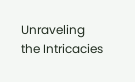Unraveling the Intricacies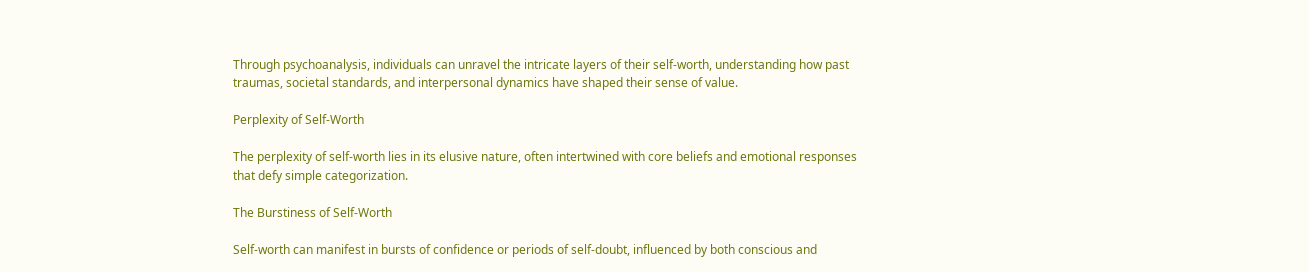Through psychoanalysis, individuals can unravel the intricate layers of their self-worth, understanding how past traumas, societal standards, and interpersonal dynamics have shaped their sense of value.

Perplexity of Self-Worth

The perplexity of self-worth lies in its elusive nature, often intertwined with core beliefs and emotional responses that defy simple categorization.

The Burstiness of Self-Worth

Self-worth can manifest in bursts of confidence or periods of self-doubt, influenced by both conscious and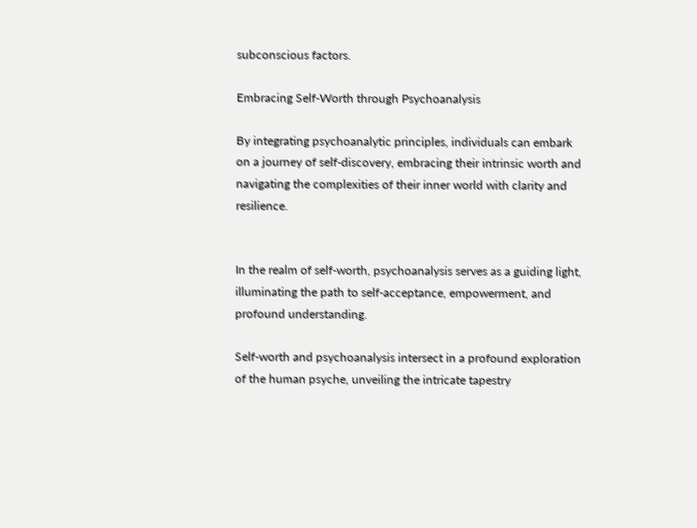subconscious factors.

Embracing Self-Worth through Psychoanalysis

By integrating psychoanalytic principles, individuals can embark on a journey of self-discovery, embracing their intrinsic worth and navigating the complexities of their inner world with clarity and resilience.


In the realm of self-worth, psychoanalysis serves as a guiding light, illuminating the path to self-acceptance, empowerment, and profound understanding.

Self-worth and psychoanalysis intersect in a profound exploration of the human psyche, unveiling the intricate tapestry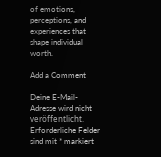of emotions, perceptions, and experiences that shape individual worth.

Add a Comment

Deine E-Mail-Adresse wird nicht veröffentlicht. Erforderliche Felder sind mit * markiert